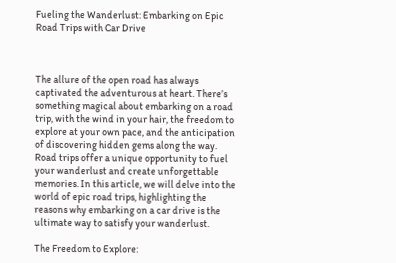Fueling the Wanderlust: Embarking on Epic Road Trips with Car Drive



The allure of the open road has always captivated the adventurous at heart. There’s something magical about embarking on a road trip, with the wind in your hair, the freedom to explore at your own pace, and the anticipation of discovering hidden gems along the way. Road trips offer a unique opportunity to fuel your wanderlust and create unforgettable memories. In this article, we will delve into the world of epic road trips, highlighting the reasons why embarking on a car drive is the ultimate way to satisfy your wanderlust.

The Freedom to Explore: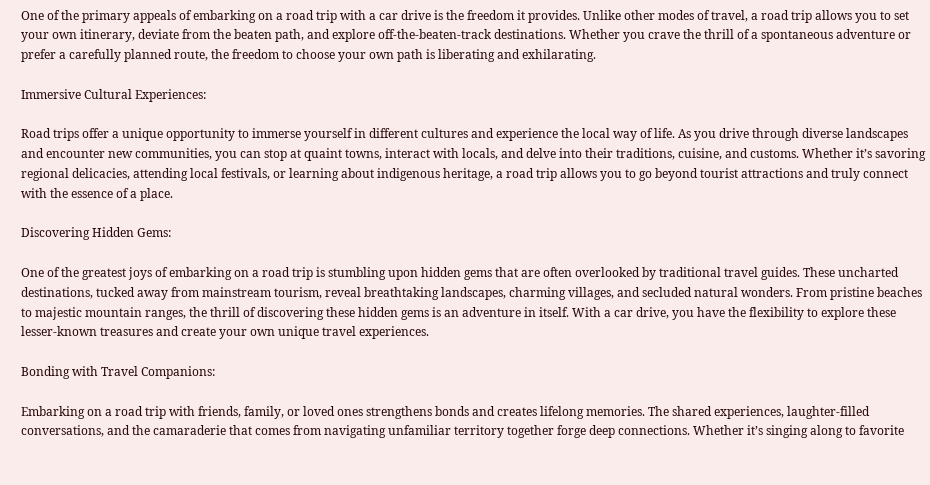One of the primary appeals of embarking on a road trip with a car drive is the freedom it provides. Unlike other modes of travel, a road trip allows you to set your own itinerary, deviate from the beaten path, and explore off-the-beaten-track destinations. Whether you crave the thrill of a spontaneous adventure or prefer a carefully planned route, the freedom to choose your own path is liberating and exhilarating.

Immersive Cultural Experiences:

Road trips offer a unique opportunity to immerse yourself in different cultures and experience the local way of life. As you drive through diverse landscapes and encounter new communities, you can stop at quaint towns, interact with locals, and delve into their traditions, cuisine, and customs. Whether it’s savoring regional delicacies, attending local festivals, or learning about indigenous heritage, a road trip allows you to go beyond tourist attractions and truly connect with the essence of a place.

Discovering Hidden Gems:

One of the greatest joys of embarking on a road trip is stumbling upon hidden gems that are often overlooked by traditional travel guides. These uncharted destinations, tucked away from mainstream tourism, reveal breathtaking landscapes, charming villages, and secluded natural wonders. From pristine beaches to majestic mountain ranges, the thrill of discovering these hidden gems is an adventure in itself. With a car drive, you have the flexibility to explore these lesser-known treasures and create your own unique travel experiences.

Bonding with Travel Companions:

Embarking on a road trip with friends, family, or loved ones strengthens bonds and creates lifelong memories. The shared experiences, laughter-filled conversations, and the camaraderie that comes from navigating unfamiliar territory together forge deep connections. Whether it’s singing along to favorite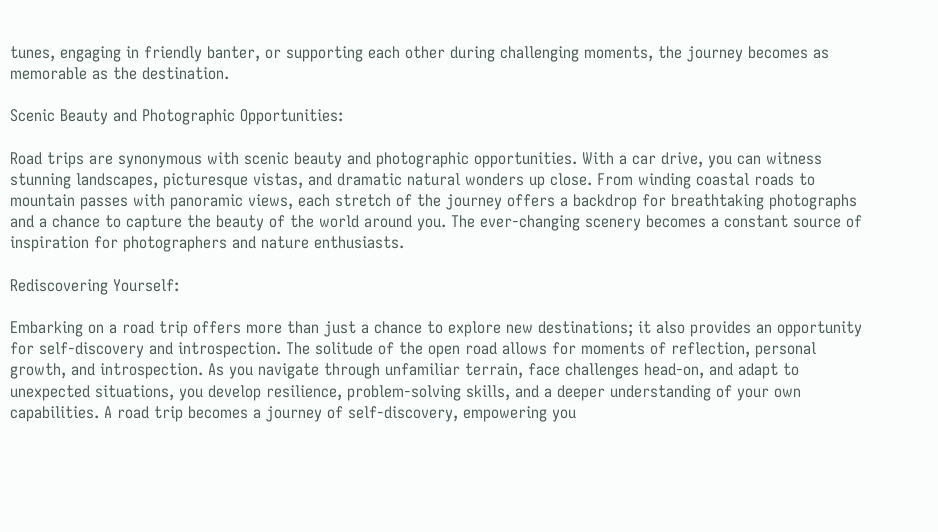tunes, engaging in friendly banter, or supporting each other during challenging moments, the journey becomes as memorable as the destination.

Scenic Beauty and Photographic Opportunities:

Road trips are synonymous with scenic beauty and photographic opportunities. With a car drive, you can witness stunning landscapes, picturesque vistas, and dramatic natural wonders up close. From winding coastal roads to mountain passes with panoramic views, each stretch of the journey offers a backdrop for breathtaking photographs and a chance to capture the beauty of the world around you. The ever-changing scenery becomes a constant source of inspiration for photographers and nature enthusiasts.

Rediscovering Yourself:

Embarking on a road trip offers more than just a chance to explore new destinations; it also provides an opportunity for self-discovery and introspection. The solitude of the open road allows for moments of reflection, personal growth, and introspection. As you navigate through unfamiliar terrain, face challenges head-on, and adapt to unexpected situations, you develop resilience, problem-solving skills, and a deeper understanding of your own capabilities. A road trip becomes a journey of self-discovery, empowering you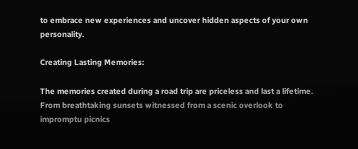to embrace new experiences and uncover hidden aspects of your own personality.

Creating Lasting Memories:

The memories created during a road trip are priceless and last a lifetime. From breathtaking sunsets witnessed from a scenic overlook to impromptu picnics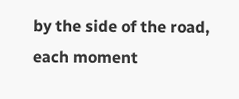by the side of the road, each moment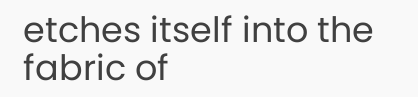etches itself into the fabric of